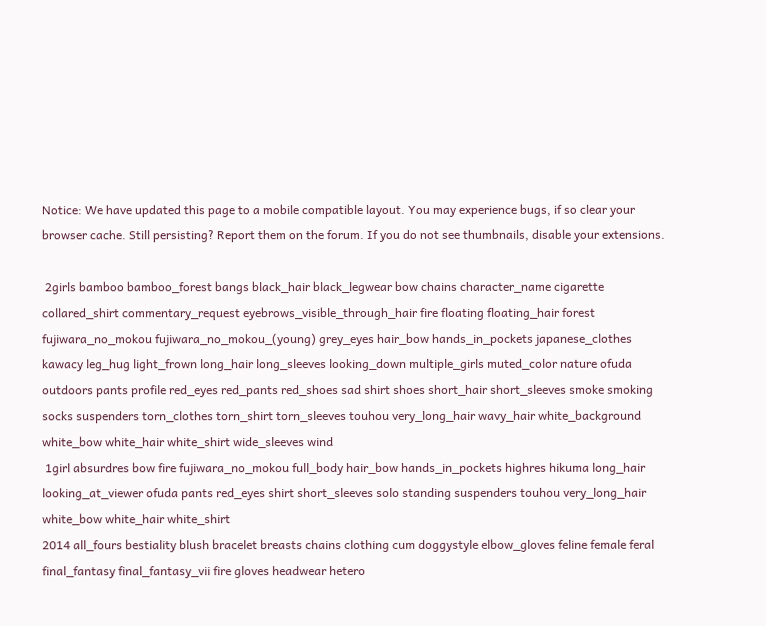Notice: We have updated this page to a mobile compatible layout. You may experience bugs, if so clear your browser cache. Still persisting? Report them on the forum. If you do not see thumbnails, disable your extensions.

 2girls bamboo bamboo_forest bangs black_hair black_legwear bow chains character_name cigarette collared_shirt commentary_request eyebrows_visible_through_hair fire floating floating_hair forest fujiwara_no_mokou fujiwara_no_mokou_(young) grey_eyes hair_bow hands_in_pockets japanese_clothes kawacy leg_hug light_frown long_hair long_sleeves looking_down multiple_girls muted_color nature ofuda outdoors pants profile red_eyes red_pants red_shoes sad shirt shoes short_hair short_sleeves smoke smoking socks suspenders torn_clothes torn_shirt torn_sleeves touhou very_long_hair wavy_hair white_background white_bow white_hair white_shirt wide_sleeves wind
 1girl absurdres bow fire fujiwara_no_mokou full_body hair_bow hands_in_pockets highres hikuma long_hair looking_at_viewer ofuda pants red_eyes shirt short_sleeves solo standing suspenders touhou very_long_hair white_bow white_hair white_shirt
2014 all_fours bestiality blush bracelet breasts chains clothing cum doggystyle elbow_gloves feline female feral final_fantasy final_fantasy_vii fire gloves headwear hetero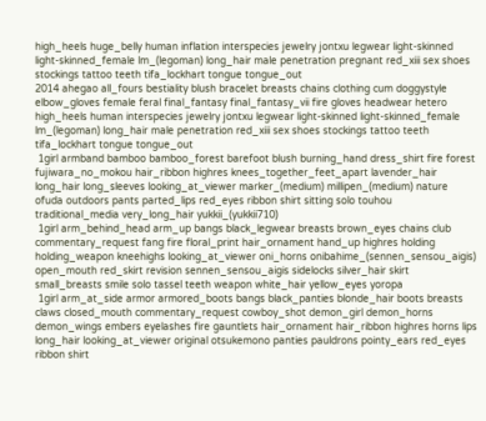high_heels huge_belly human inflation interspecies jewelry jontxu legwear light-skinned light-skinned_female lm_(legoman) long_hair male penetration pregnant red_xiii sex shoes stockings tattoo teeth tifa_lockhart tongue tongue_out
2014 ahegao all_fours bestiality blush bracelet breasts chains clothing cum doggystyle elbow_gloves female feral final_fantasy final_fantasy_vii fire gloves headwear hetero high_heels human interspecies jewelry jontxu legwear light-skinned light-skinned_female lm_(legoman) long_hair male penetration red_xiii sex shoes stockings tattoo teeth tifa_lockhart tongue tongue_out
 1girl armband bamboo bamboo_forest barefoot blush burning_hand dress_shirt fire forest fujiwara_no_mokou hair_ribbon highres knees_together_feet_apart lavender_hair long_hair long_sleeves looking_at_viewer marker_(medium) millipen_(medium) nature ofuda outdoors pants parted_lips red_eyes ribbon shirt sitting solo touhou traditional_media very_long_hair yukkii_(yukkii710)
 1girl arm_behind_head arm_up bangs black_legwear breasts brown_eyes chains club commentary_request fang fire floral_print hair_ornament hand_up highres holding holding_weapon kneehighs looking_at_viewer oni_horns onibahime_(sennen_sensou_aigis) open_mouth red_skirt revision sennen_sensou_aigis sidelocks silver_hair skirt small_breasts smile solo tassel teeth weapon white_hair yellow_eyes yoropa
 1girl arm_at_side armor armored_boots bangs black_panties blonde_hair boots breasts claws closed_mouth commentary_request cowboy_shot demon_girl demon_horns demon_wings embers eyelashes fire gauntlets hair_ornament hair_ribbon highres horns lips long_hair looking_at_viewer original otsukemono panties pauldrons pointy_ears red_eyes ribbon shirt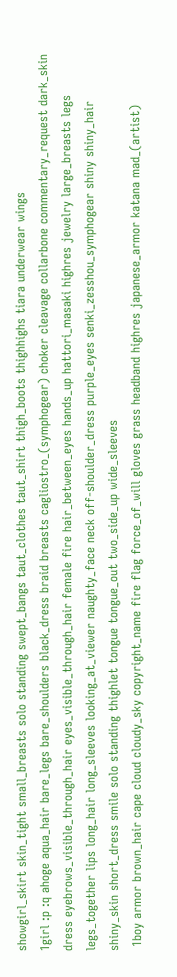showgirl_skirt skin_tight small_breasts solo standing swept_bangs taut_clothes taut_shirt thigh_boots thighhighs tiara underwear wings
1girl :p :q ahoge aqua_hair bare_legs bare_shoulders black_dress braid breasts cagliostro_(symphogear) choker cleavage collarbone commentary_request dark_skin dress eyebrows_visible_through_hair eyes_visible_through_hair female fire hair_between_eyes hands_up hattori_masaki highres jewelry large_breasts legs legs_together lips long_hair long_sleeves looking_at_viewer naughty_face neck off-shoulder_dress purple_eyes senki_zesshou_symphogear shiny shiny_hair shiny_skin short_dress smile solo standing thighlet tongue tongue_out two_side_up wide_sleeves
 1boy armor brown_hair cape cloud cloudy_sky copyright_name fire flag force_of_will gloves grass headband highres japanese_armor katana mad_(artist)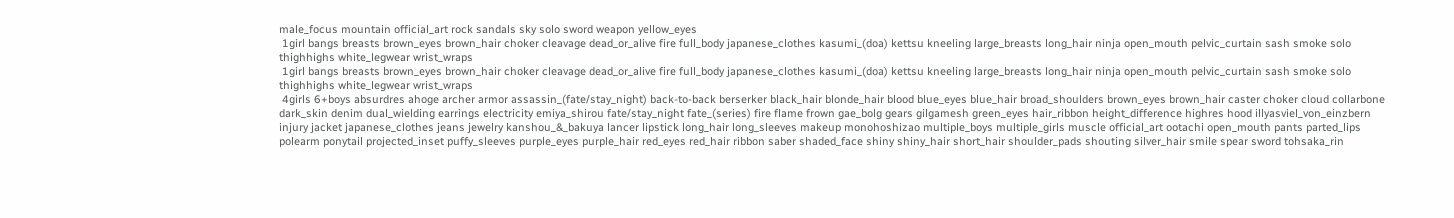male_focus mountain official_art rock sandals sky solo sword weapon yellow_eyes
 1girl bangs breasts brown_eyes brown_hair choker cleavage dead_or_alive fire full_body japanese_clothes kasumi_(doa) kettsu kneeling large_breasts long_hair ninja open_mouth pelvic_curtain sash smoke solo thighhighs white_legwear wrist_wraps
 1girl bangs breasts brown_eyes brown_hair choker cleavage dead_or_alive fire full_body japanese_clothes kasumi_(doa) kettsu kneeling large_breasts long_hair ninja open_mouth pelvic_curtain sash smoke solo thighhighs white_legwear wrist_wraps
 4girls 6+boys absurdres ahoge archer armor assassin_(fate/stay_night) back-to-back berserker black_hair blonde_hair blood blue_eyes blue_hair broad_shoulders brown_eyes brown_hair caster choker cloud collarbone dark_skin denim dual_wielding earrings electricity emiya_shirou fate/stay_night fate_(series) fire flame frown gae_bolg gears gilgamesh green_eyes hair_ribbon height_difference highres hood illyasviel_von_einzbern injury jacket japanese_clothes jeans jewelry kanshou_&_bakuya lancer lipstick long_hair long_sleeves makeup monohoshizao multiple_boys multiple_girls muscle official_art ootachi open_mouth pants parted_lips polearm ponytail projected_inset puffy_sleeves purple_eyes purple_hair red_eyes red_hair ribbon saber shaded_face shiny shiny_hair short_hair shoulder_pads shouting silver_hair smile spear sword tohsaka_rin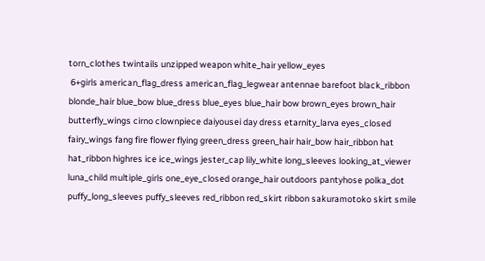torn_clothes twintails unzipped weapon white_hair yellow_eyes
 6+girls american_flag_dress american_flag_legwear antennae barefoot black_ribbon blonde_hair blue_bow blue_dress blue_eyes blue_hair bow brown_eyes brown_hair butterfly_wings cirno clownpiece daiyousei day dress etarnity_larva eyes_closed fairy_wings fang fire flower flying green_dress green_hair hair_bow hair_ribbon hat hat_ribbon highres ice ice_wings jester_cap lily_white long_sleeves looking_at_viewer luna_child multiple_girls one_eye_closed orange_hair outdoors pantyhose polka_dot puffy_long_sleeves puffy_sleeves red_ribbon red_skirt ribbon sakuramotoko skirt smile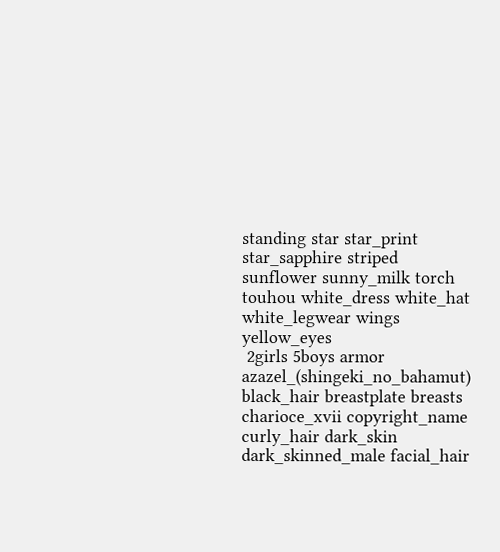standing star star_print star_sapphire striped sunflower sunny_milk torch touhou white_dress white_hat white_legwear wings yellow_eyes
 2girls 5boys armor azazel_(shingeki_no_bahamut) black_hair breastplate breasts charioce_xvii copyright_name curly_hair dark_skin dark_skinned_male facial_hair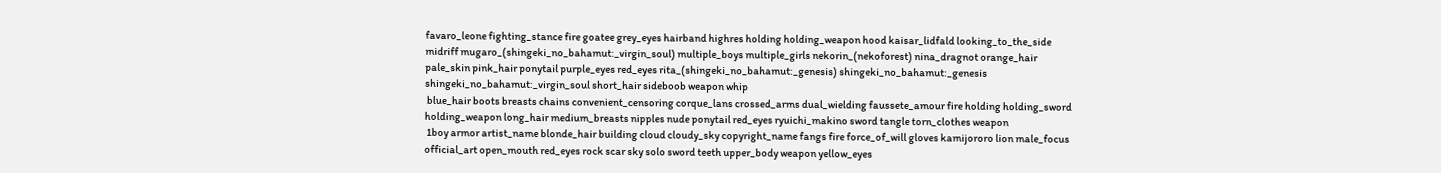favaro_leone fighting_stance fire goatee grey_eyes hairband highres holding holding_weapon hood kaisar_lidfald looking_to_the_side midriff mugaro_(shingeki_no_bahamut:_virgin_soul) multiple_boys multiple_girls nekorin_(nekoforest) nina_dragnot orange_hair pale_skin pink_hair ponytail purple_eyes red_eyes rita_(shingeki_no_bahamut:_genesis) shingeki_no_bahamut:_genesis shingeki_no_bahamut:_virgin_soul short_hair sideboob weapon whip
 blue_hair boots breasts chains convenient_censoring corque_lans crossed_arms dual_wielding faussete_amour fire holding holding_sword holding_weapon long_hair medium_breasts nipples nude ponytail red_eyes ryuichi_makino sword tangle torn_clothes weapon
 1boy armor artist_name blonde_hair building cloud cloudy_sky copyright_name fangs fire force_of_will gloves kamijororo lion male_focus official_art open_mouth red_eyes rock scar sky solo sword teeth upper_body weapon yellow_eyes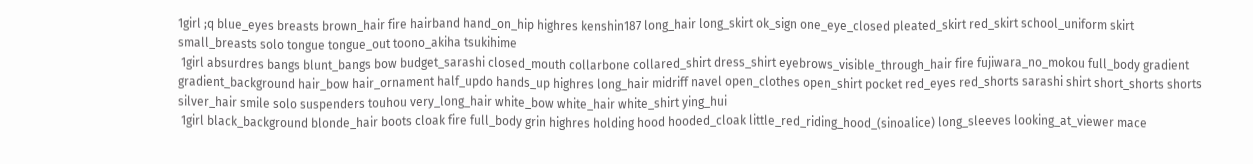1girl ;q blue_eyes breasts brown_hair fire hairband hand_on_hip highres kenshin187 long_hair long_skirt ok_sign one_eye_closed pleated_skirt red_skirt school_uniform skirt small_breasts solo tongue tongue_out toono_akiha tsukihime
 1girl absurdres bangs blunt_bangs bow budget_sarashi closed_mouth collarbone collared_shirt dress_shirt eyebrows_visible_through_hair fire fujiwara_no_mokou full_body gradient gradient_background hair_bow hair_ornament half_updo hands_up highres long_hair midriff navel open_clothes open_shirt pocket red_eyes red_shorts sarashi shirt short_shorts shorts silver_hair smile solo suspenders touhou very_long_hair white_bow white_hair white_shirt ying_hui
 1girl black_background blonde_hair boots cloak fire full_body grin highres holding hood hooded_cloak little_red_riding_hood_(sinoalice) long_sleeves looking_at_viewer mace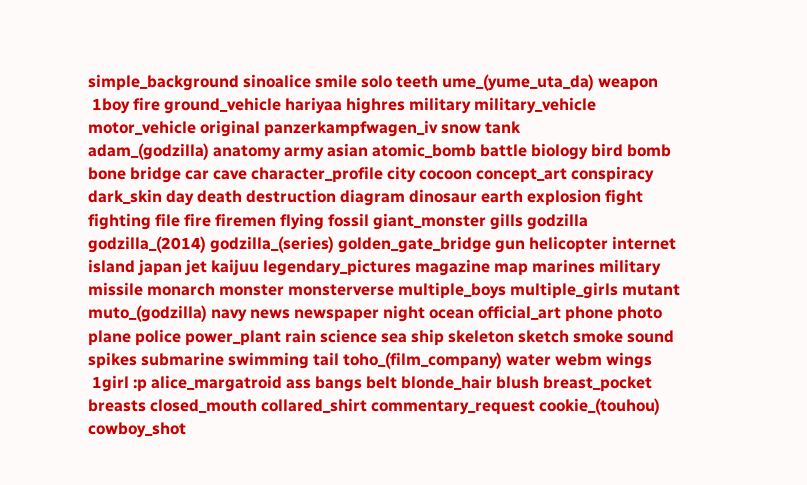simple_background sinoalice smile solo teeth ume_(yume_uta_da) weapon
 1boy fire ground_vehicle hariyaa highres military military_vehicle motor_vehicle original panzerkampfwagen_iv snow tank
adam_(godzilla) anatomy army asian atomic_bomb battle biology bird bomb bone bridge car cave character_profile city cocoon concept_art conspiracy dark_skin day death destruction diagram dinosaur earth explosion fight fighting file fire firemen flying fossil giant_monster gills godzilla godzilla_(2014) godzilla_(series) golden_gate_bridge gun helicopter internet island japan jet kaijuu legendary_pictures magazine map marines military missile monarch monster monsterverse multiple_boys multiple_girls mutant muto_(godzilla) navy news newspaper night ocean official_art phone photo plane police power_plant rain science sea ship skeleton sketch smoke sound spikes submarine swimming tail toho_(film_company) water webm wings
 1girl :p alice_margatroid ass bangs belt blonde_hair blush breast_pocket breasts closed_mouth collared_shirt commentary_request cookie_(touhou) cowboy_shot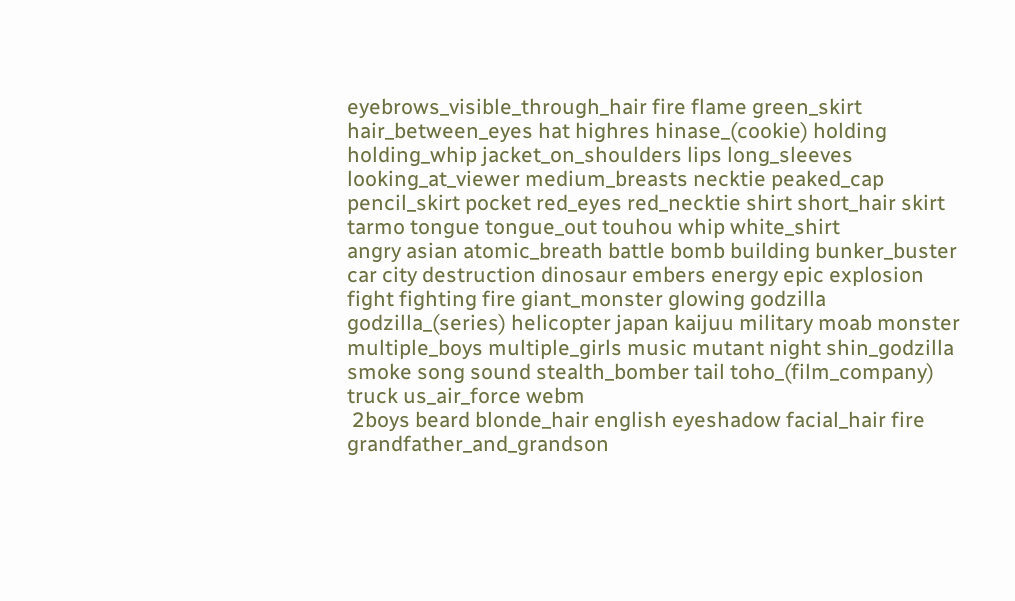eyebrows_visible_through_hair fire flame green_skirt hair_between_eyes hat highres hinase_(cookie) holding holding_whip jacket_on_shoulders lips long_sleeves looking_at_viewer medium_breasts necktie peaked_cap pencil_skirt pocket red_eyes red_necktie shirt short_hair skirt tarmo tongue tongue_out touhou whip white_shirt
angry asian atomic_breath battle bomb building bunker_buster car city destruction dinosaur embers energy epic explosion fight fighting fire giant_monster glowing godzilla godzilla_(series) helicopter japan kaijuu military moab monster multiple_boys multiple_girls music mutant night shin_godzilla smoke song sound stealth_bomber tail toho_(film_company) truck us_air_force webm
 2boys beard blonde_hair english eyeshadow facial_hair fire grandfather_and_grandson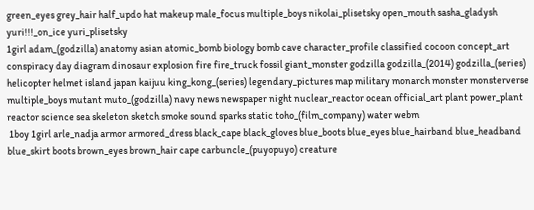green_eyes grey_hair half_updo hat makeup male_focus multiple_boys nikolai_plisetsky open_mouth sasha_gladysh yuri!!!_on_ice yuri_plisetsky
1girl adam_(godzilla) anatomy asian atomic_bomb biology bomb cave character_profile classified cocoon concept_art conspiracy day diagram dinosaur explosion fire fire_truck fossil giant_monster godzilla godzilla_(2014) godzilla_(series) helicopter helmet island japan kaijuu king_kong_(series) legendary_pictures map military monarch monster monsterverse multiple_boys mutant muto_(godzilla) navy news newspaper night nuclear_reactor ocean official_art plant power_plant reactor science sea skeleton sketch smoke sound sparks static toho_(film_company) water webm
 1boy 1girl arle_nadja armor armored_dress black_cape black_gloves blue_boots blue_eyes blue_hairband blue_headband blue_skirt boots brown_eyes brown_hair cape carbuncle_(puyopuyo) creature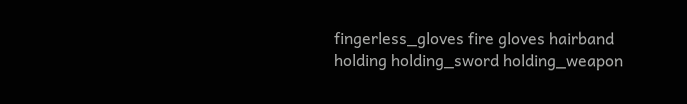fingerless_gloves fire gloves hairband holding holding_sword holding_weapon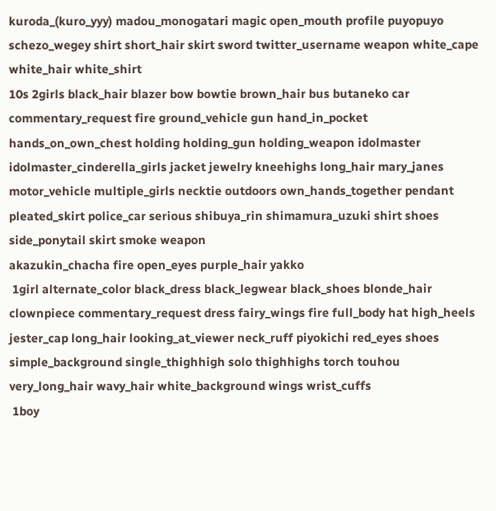kuroda_(kuro_yyy) madou_monogatari magic open_mouth profile puyopuyo schezo_wegey shirt short_hair skirt sword twitter_username weapon white_cape white_hair white_shirt
10s 2girls black_hair blazer bow bowtie brown_hair bus butaneko car commentary_request fire ground_vehicle gun hand_in_pocket hands_on_own_chest holding holding_gun holding_weapon idolmaster idolmaster_cinderella_girls jacket jewelry kneehighs long_hair mary_janes motor_vehicle multiple_girls necktie outdoors own_hands_together pendant pleated_skirt police_car serious shibuya_rin shimamura_uzuki shirt shoes side_ponytail skirt smoke weapon
akazukin_chacha fire open_eyes purple_hair yakko
 1girl alternate_color black_dress black_legwear black_shoes blonde_hair clownpiece commentary_request dress fairy_wings fire full_body hat high_heels jester_cap long_hair looking_at_viewer neck_ruff piyokichi red_eyes shoes simple_background single_thighhigh solo thighhighs torch touhou very_long_hair wavy_hair white_background wings wrist_cuffs
 1boy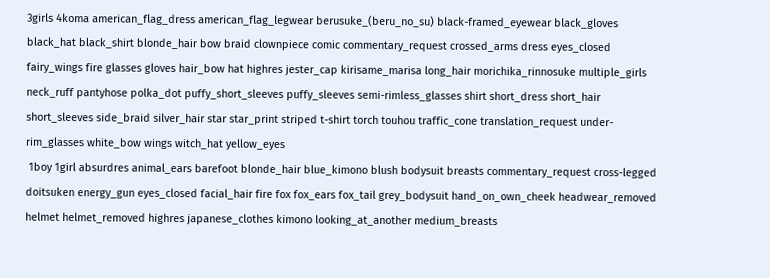3girls 4koma american_flag_dress american_flag_legwear berusuke_(beru_no_su) black-framed_eyewear black_gloves black_hat black_shirt blonde_hair bow braid clownpiece comic commentary_request crossed_arms dress eyes_closed fairy_wings fire glasses gloves hair_bow hat highres jester_cap kirisame_marisa long_hair morichika_rinnosuke multiple_girls neck_ruff pantyhose polka_dot puffy_short_sleeves puffy_sleeves semi-rimless_glasses shirt short_dress short_hair short_sleeves side_braid silver_hair star star_print striped t-shirt torch touhou traffic_cone translation_request under-rim_glasses white_bow wings witch_hat yellow_eyes
 1boy 1girl absurdres animal_ears barefoot blonde_hair blue_kimono blush bodysuit breasts commentary_request cross-legged doitsuken energy_gun eyes_closed facial_hair fire fox fox_ears fox_tail grey_bodysuit hand_on_own_cheek headwear_removed helmet helmet_removed highres japanese_clothes kimono looking_at_another medium_breasts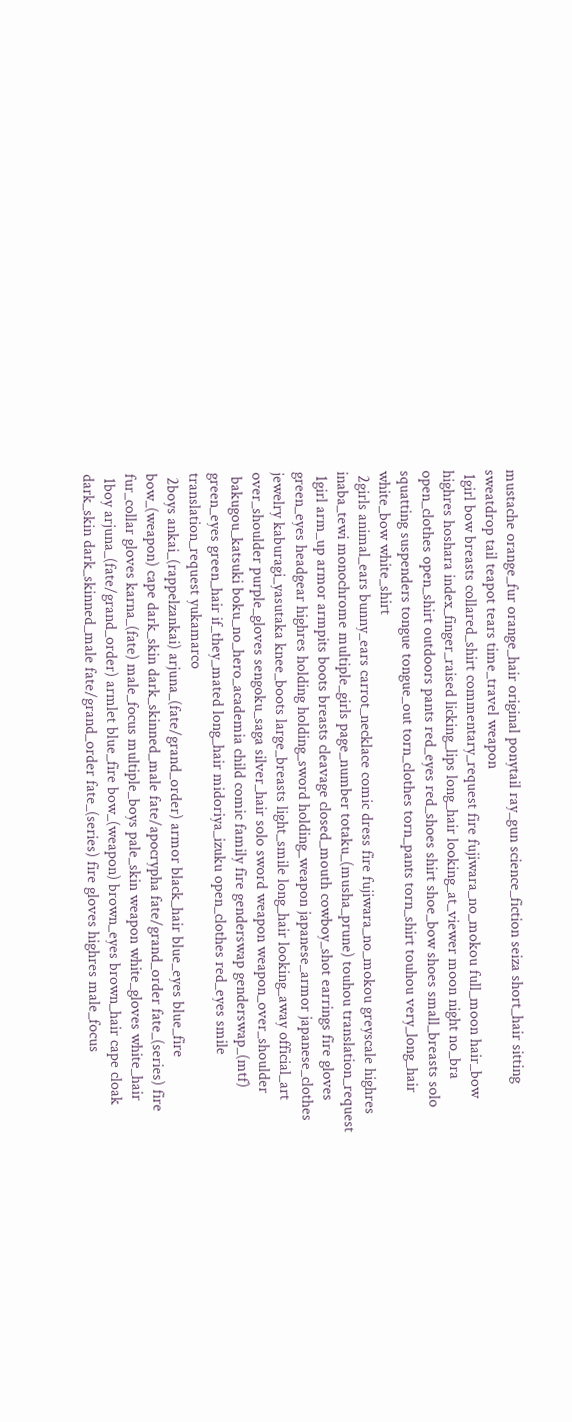mustache orange_fur orange_hair original ponytail ray_gun science_fiction seiza short_hair sitting sweatdrop tail teapot tears time_travel weapon
 1girl bow breasts collared_shirt commentary_request fire fujiwara_no_mokou full_moon hair_bow highres hoshara index_finger_raised licking_lips long_hair looking_at_viewer moon night no_bra open_clothes open_shirt outdoors pants red_eyes red_shoes shirt shoe_bow shoes small_breasts solo squatting suspenders tongue tongue_out torn_clothes torn_pants torn_shirt touhou very_long_hair white_bow white_shirt
 2girls animal_ears bunny_ears carrot_necklace comic dress fire fujiwara_no_mokou greyscale highres inaba_tewi monochrome multiple_girls page_number totaku_(musha_prune) touhou translation_request
 1girl arm_up armor armpits boots breasts cleavage closed_mouth cowboy_shot earrings fire gloves green_eyes headgear highres holding holding_sword holding_weapon japanese_armor japanese_clothes jewelry kaburagi_yasutaka knee_boots large_breasts light_smile long_hair looking_away official_art over_shoulder purple_gloves sengoku_saga silver_hair solo sword weapon weapon_over_shoulder
 bakugou_katsuki boku_no_hero_academia child comic family fire genderswap genderswap_(mtf) green_eyes green_hair if_they_mated long_hair midoriya_izuku open_clothes red_eyes smile translation_request yukamarco
 2boys ankai_(rappelzankai) arjuna_(fate/grand_order) armor black_hair blue_eyes blue_fire bow_(weapon) cape dark_skin dark_skinned_male fate/apocrypha fate/grand_order fate_(series) fire fur_collar gloves karna_(fate) male_focus multiple_boys pale_skin weapon white_gloves white_hair
 1boy arjuna_(fate/grand_order) armlet blue_fire bow_(weapon) brown_eyes brown_hair cape cloak dark_skin dark_skinned_male fate/grand_order fate_(series) fire gloves highres male_focus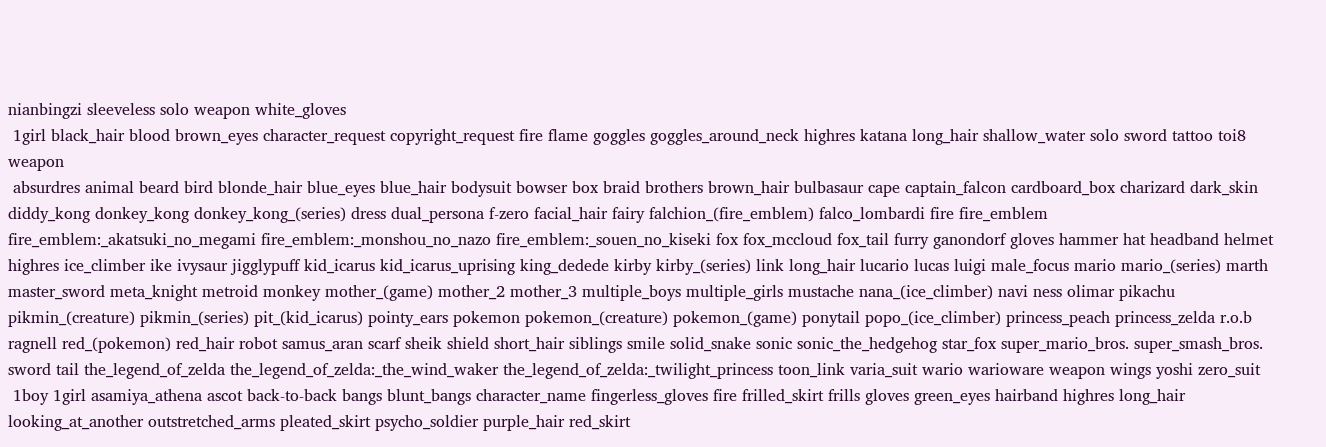nianbingzi sleeveless solo weapon white_gloves
 1girl black_hair blood brown_eyes character_request copyright_request fire flame goggles goggles_around_neck highres katana long_hair shallow_water solo sword tattoo toi8 weapon
 absurdres animal beard bird blonde_hair blue_eyes blue_hair bodysuit bowser box braid brothers brown_hair bulbasaur cape captain_falcon cardboard_box charizard dark_skin diddy_kong donkey_kong donkey_kong_(series) dress dual_persona f-zero facial_hair fairy falchion_(fire_emblem) falco_lombardi fire fire_emblem fire_emblem:_akatsuki_no_megami fire_emblem:_monshou_no_nazo fire_emblem:_souen_no_kiseki fox fox_mccloud fox_tail furry ganondorf gloves hammer hat headband helmet highres ice_climber ike ivysaur jigglypuff kid_icarus kid_icarus_uprising king_dedede kirby kirby_(series) link long_hair lucario lucas luigi male_focus mario mario_(series) marth master_sword meta_knight metroid monkey mother_(game) mother_2 mother_3 multiple_boys multiple_girls mustache nana_(ice_climber) navi ness olimar pikachu pikmin_(creature) pikmin_(series) pit_(kid_icarus) pointy_ears pokemon pokemon_(creature) pokemon_(game) ponytail popo_(ice_climber) princess_peach princess_zelda r.o.b ragnell red_(pokemon) red_hair robot samus_aran scarf sheik shield short_hair siblings smile solid_snake sonic sonic_the_hedgehog star_fox super_mario_bros. super_smash_bros. sword tail the_legend_of_zelda the_legend_of_zelda:_the_wind_waker the_legend_of_zelda:_twilight_princess toon_link varia_suit wario warioware weapon wings yoshi zero_suit
 1boy 1girl asamiya_athena ascot back-to-back bangs blunt_bangs character_name fingerless_gloves fire frilled_skirt frills gloves green_eyes hairband highres long_hair looking_at_another outstretched_arms pleated_skirt psycho_soldier purple_hair red_skirt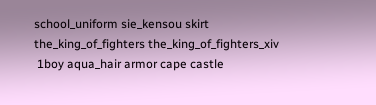school_uniform sie_kensou skirt the_king_of_fighters the_king_of_fighters_xiv
 1boy aqua_hair armor cape castle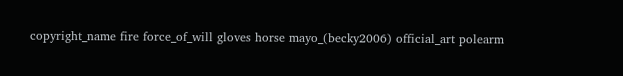copyright_name fire force_of_will gloves horse mayo_(becky2006) official_art polearm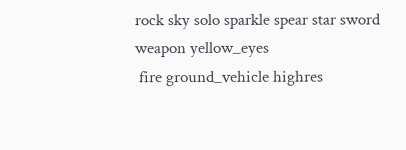rock sky solo sparkle spear star sword weapon yellow_eyes
 fire ground_vehicle highres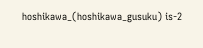hoshikawa_(hoshikawa_gusuku) is-2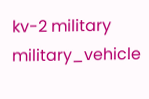kv-2 military military_vehicle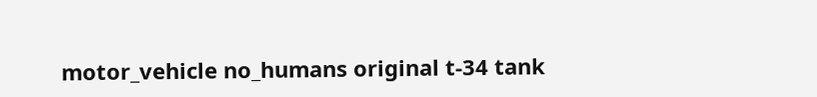motor_vehicle no_humans original t-34 tank